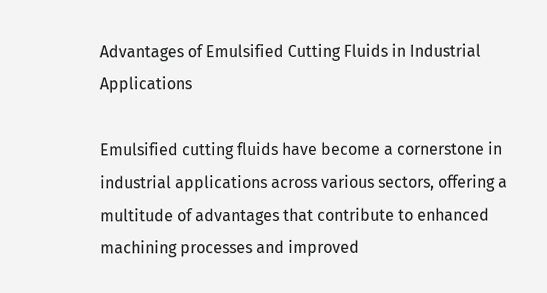Advantages of Emulsified Cutting Fluids in Industrial Applications

Emulsified cutting fluids have become a cornerstone in industrial applications across various sectors, offering a multitude of advantages that contribute to enhanced machining processes and improved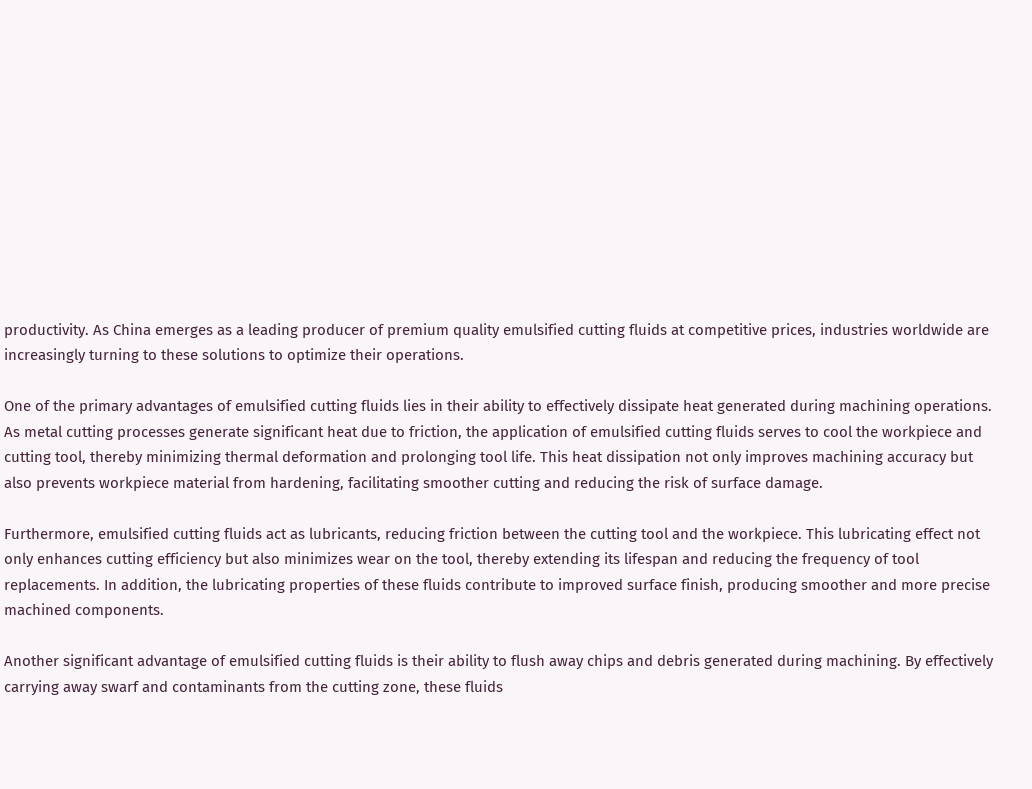productivity. As China emerges as a leading producer of premium quality emulsified cutting fluids at competitive prices, industries worldwide are increasingly turning to these solutions to optimize their operations.

One of the primary advantages of emulsified cutting fluids lies in their ability to effectively dissipate heat generated during machining operations. As metal cutting processes generate significant heat due to friction, the application of emulsified cutting fluids serves to cool the workpiece and cutting tool, thereby minimizing thermal deformation and prolonging tool life. This heat dissipation not only improves machining accuracy but also prevents workpiece material from hardening, facilitating smoother cutting and reducing the risk of surface damage.

Furthermore, emulsified cutting fluids act as lubricants, reducing friction between the cutting tool and the workpiece. This lubricating effect not only enhances cutting efficiency but also minimizes wear on the tool, thereby extending its lifespan and reducing the frequency of tool replacements. In addition, the lubricating properties of these fluids contribute to improved surface finish, producing smoother and more precise machined components.

Another significant advantage of emulsified cutting fluids is their ability to flush away chips and debris generated during machining. By effectively carrying away swarf and contaminants from the cutting zone, these fluids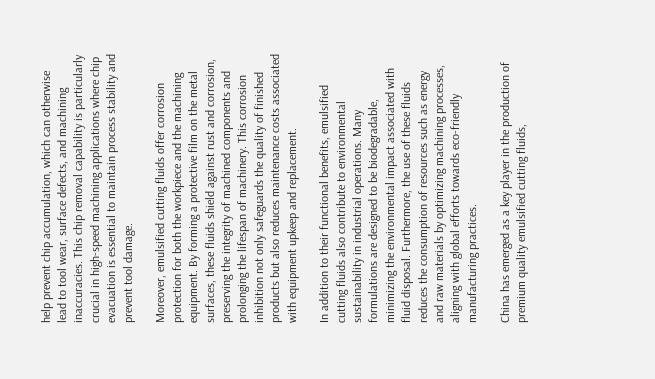help prevent chip accumulation, which can otherwise lead to tool wear, surface defects, and machining inaccuracies. This chip removal capability is particularly crucial in high-speed machining applications where chip evacuation is essential to maintain process stability and prevent tool damage.

Moreover, emulsified cutting fluids offer corrosion protection for both the workpiece and the machining equipment. By forming a protective film on the metal surfaces, these fluids shield against rust and corrosion, preserving the integrity of machined components and prolonging the lifespan of machinery. This corrosion inhibition not only safeguards the quality of finished products but also reduces maintenance costs associated with equipment upkeep and replacement.

In addition to their functional benefits, emulsified cutting fluids also contribute to environmental sustainability in industrial operations. Many formulations are designed to be biodegradable, minimizing the environmental impact associated with fluid disposal. Furthermore, the use of these fluids reduces the consumption of resources such as energy and raw materials by optimizing machining processes, aligning with global efforts towards eco-friendly manufacturing practices.

China has emerged as a key player in the production of premium quality emulsified cutting fluids,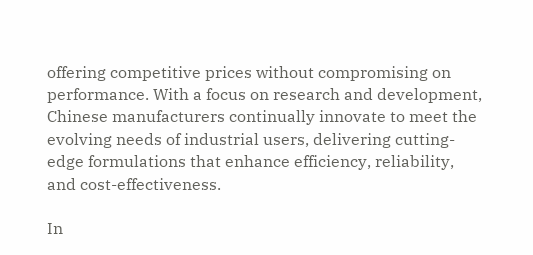offering competitive prices without compromising on performance. With a focus on research and development, Chinese manufacturers continually innovate to meet the evolving needs of industrial users, delivering cutting-edge formulations that enhance efficiency, reliability, and cost-effectiveness.

In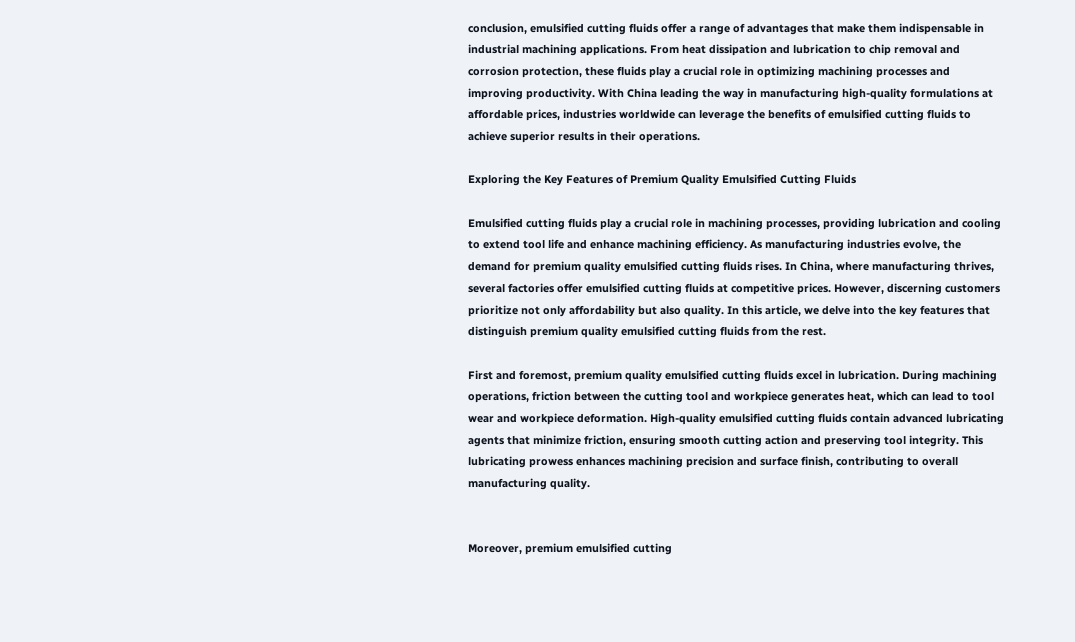conclusion, emulsified cutting fluids offer a range of advantages that make them indispensable in industrial machining applications. From heat dissipation and lubrication to chip removal and corrosion protection, these fluids play a crucial role in optimizing machining processes and improving productivity. With China leading the way in manufacturing high-quality formulations at affordable prices, industries worldwide can leverage the benefits of emulsified cutting fluids to achieve superior results in their operations.

Exploring the Key Features of Premium Quality Emulsified Cutting Fluids

Emulsified cutting fluids play a crucial role in machining processes, providing lubrication and cooling to extend tool life and enhance machining efficiency. As manufacturing industries evolve, the demand for premium quality emulsified cutting fluids rises. In China, where manufacturing thrives, several factories offer emulsified cutting fluids at competitive prices. However, discerning customers prioritize not only affordability but also quality. In this article, we delve into the key features that distinguish premium quality emulsified cutting fluids from the rest.

First and foremost, premium quality emulsified cutting fluids excel in lubrication. During machining operations, friction between the cutting tool and workpiece generates heat, which can lead to tool wear and workpiece deformation. High-quality emulsified cutting fluids contain advanced lubricating agents that minimize friction, ensuring smooth cutting action and preserving tool integrity. This lubricating prowess enhances machining precision and surface finish, contributing to overall manufacturing quality.


Moreover, premium emulsified cutting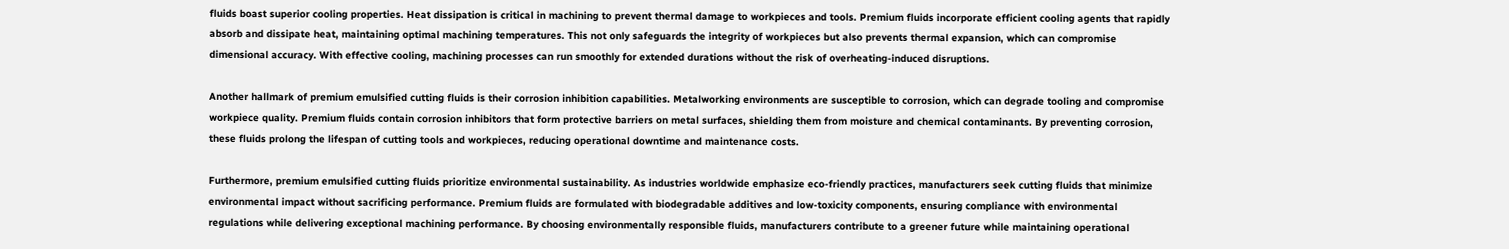fluids boast superior cooling properties. Heat dissipation is critical in machining to prevent thermal damage to workpieces and tools. Premium fluids incorporate efficient cooling agents that rapidly absorb and dissipate heat, maintaining optimal machining temperatures. This not only safeguards the integrity of workpieces but also prevents thermal expansion, which can compromise dimensional accuracy. With effective cooling, machining processes can run smoothly for extended durations without the risk of overheating-induced disruptions.

Another hallmark of premium emulsified cutting fluids is their corrosion inhibition capabilities. Metalworking environments are susceptible to corrosion, which can degrade tooling and compromise workpiece quality. Premium fluids contain corrosion inhibitors that form protective barriers on metal surfaces, shielding them from moisture and chemical contaminants. By preventing corrosion, these fluids prolong the lifespan of cutting tools and workpieces, reducing operational downtime and maintenance costs.

Furthermore, premium emulsified cutting fluids prioritize environmental sustainability. As industries worldwide emphasize eco-friendly practices, manufacturers seek cutting fluids that minimize environmental impact without sacrificing performance. Premium fluids are formulated with biodegradable additives and low-toxicity components, ensuring compliance with environmental regulations while delivering exceptional machining performance. By choosing environmentally responsible fluids, manufacturers contribute to a greener future while maintaining operational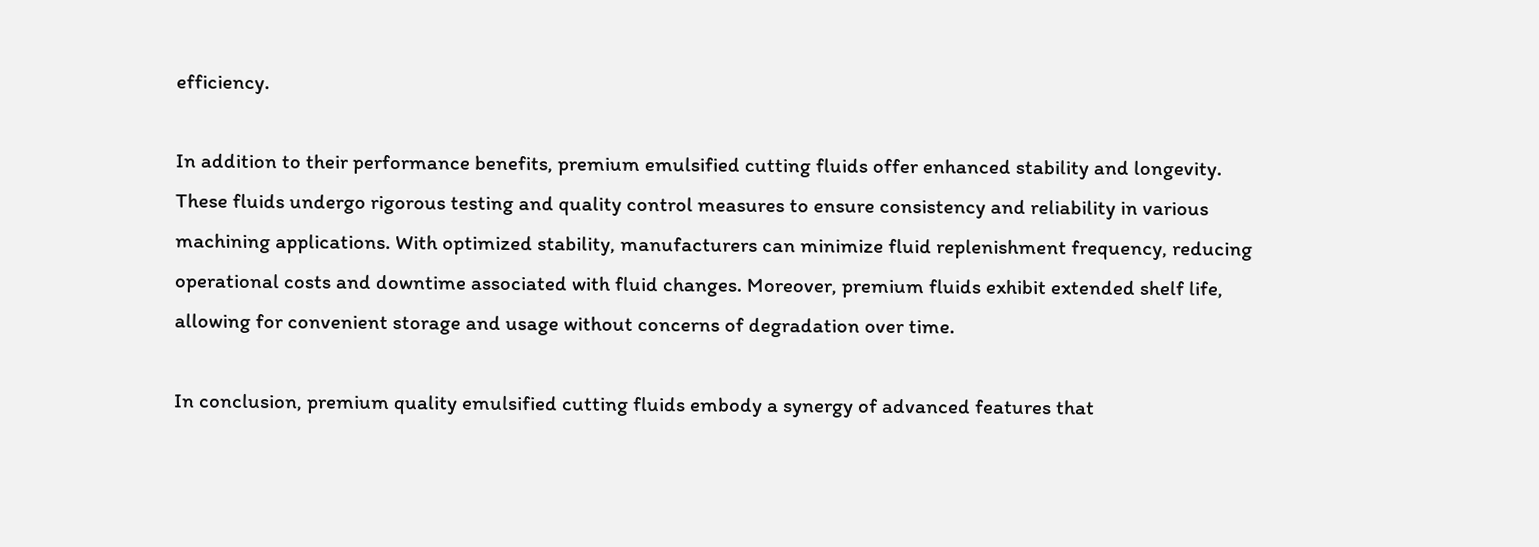efficiency.

In addition to their performance benefits, premium emulsified cutting fluids offer enhanced stability and longevity. These fluids undergo rigorous testing and quality control measures to ensure consistency and reliability in various machining applications. With optimized stability, manufacturers can minimize fluid replenishment frequency, reducing operational costs and downtime associated with fluid changes. Moreover, premium fluids exhibit extended shelf life, allowing for convenient storage and usage without concerns of degradation over time.

In conclusion, premium quality emulsified cutting fluids embody a synergy of advanced features that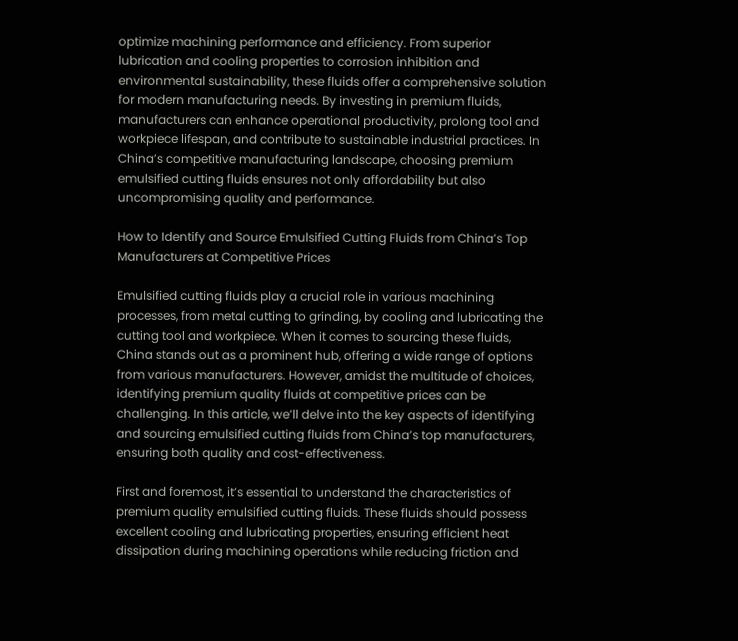optimize machining performance and efficiency. From superior lubrication and cooling properties to corrosion inhibition and environmental sustainability, these fluids offer a comprehensive solution for modern manufacturing needs. By investing in premium fluids, manufacturers can enhance operational productivity, prolong tool and workpiece lifespan, and contribute to sustainable industrial practices. In China’s competitive manufacturing landscape, choosing premium emulsified cutting fluids ensures not only affordability but also uncompromising quality and performance.

How to Identify and Source Emulsified Cutting Fluids from China’s Top Manufacturers at Competitive Prices

Emulsified cutting fluids play a crucial role in various machining processes, from metal cutting to grinding, by cooling and lubricating the cutting tool and workpiece. When it comes to sourcing these fluids, China stands out as a prominent hub, offering a wide range of options from various manufacturers. However, amidst the multitude of choices, identifying premium quality fluids at competitive prices can be challenging. In this article, we’ll delve into the key aspects of identifying and sourcing emulsified cutting fluids from China’s top manufacturers, ensuring both quality and cost-effectiveness.

First and foremost, it’s essential to understand the characteristics of premium quality emulsified cutting fluids. These fluids should possess excellent cooling and lubricating properties, ensuring efficient heat dissipation during machining operations while reducing friction and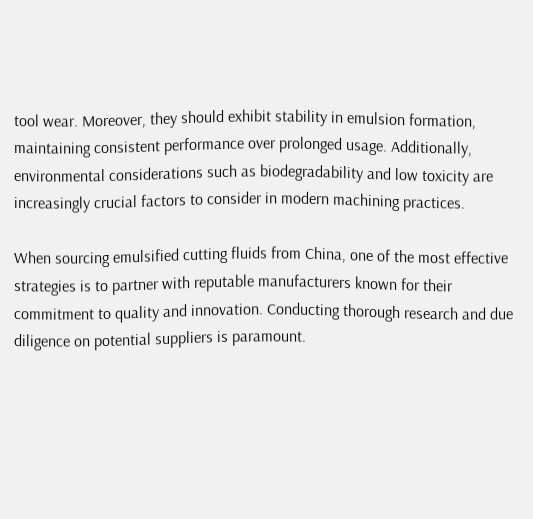tool wear. Moreover, they should exhibit stability in emulsion formation, maintaining consistent performance over prolonged usage. Additionally, environmental considerations such as biodegradability and low toxicity are increasingly crucial factors to consider in modern machining practices.

When sourcing emulsified cutting fluids from China, one of the most effective strategies is to partner with reputable manufacturers known for their commitment to quality and innovation. Conducting thorough research and due diligence on potential suppliers is paramount.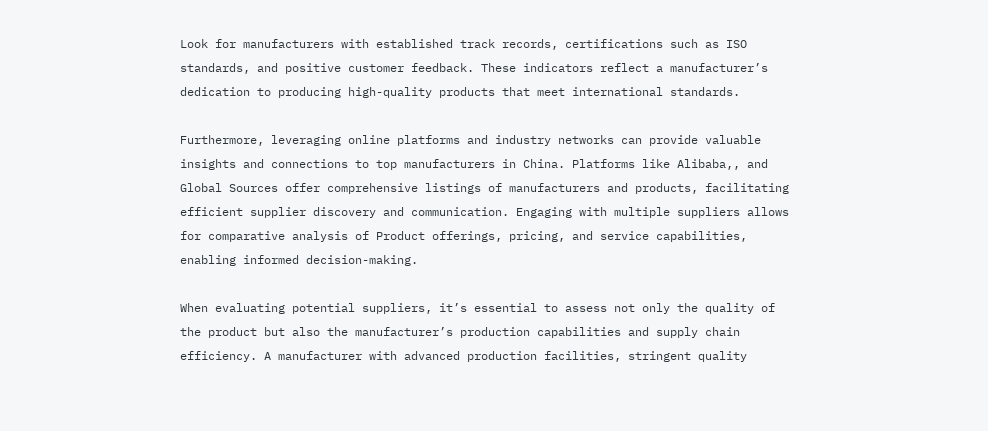Look for manufacturers with established track records, certifications such as ISO standards, and positive customer feedback. These indicators reflect a manufacturer’s dedication to producing high-quality products that meet international standards.

Furthermore, leveraging online platforms and industry networks can provide valuable insights and connections to top manufacturers in China. Platforms like Alibaba,, and Global Sources offer comprehensive listings of manufacturers and products, facilitating efficient supplier discovery and communication. Engaging with multiple suppliers allows for comparative analysis of Product offerings, pricing, and service capabilities, enabling informed decision-making.

When evaluating potential suppliers, it’s essential to assess not only the quality of the product but also the manufacturer’s production capabilities and supply chain efficiency. A manufacturer with advanced production facilities, stringent quality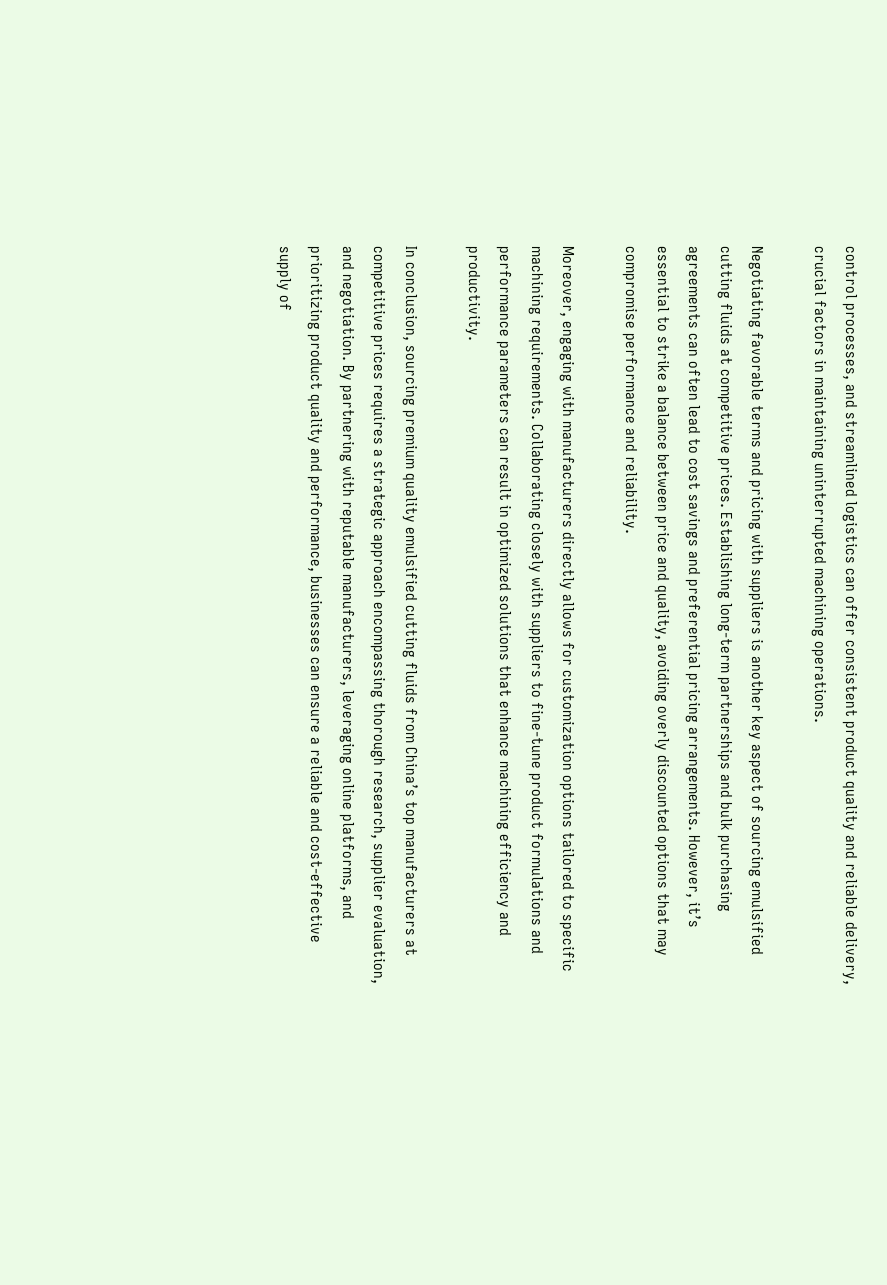control processes, and streamlined logistics can offer consistent product quality and reliable delivery, crucial factors in maintaining uninterrupted machining operations.

Negotiating favorable terms and pricing with suppliers is another key aspect of sourcing emulsified cutting fluids at competitive prices. Establishing long-term partnerships and bulk purchasing agreements can often lead to cost savings and preferential pricing arrangements. However, it’s essential to strike a balance between price and quality, avoiding overly discounted options that may compromise performance and reliability.

Moreover, engaging with manufacturers directly allows for customization options tailored to specific machining requirements. Collaborating closely with suppliers to fine-tune product formulations and performance parameters can result in optimized solutions that enhance machining efficiency and productivity.

In conclusion, sourcing premium quality emulsified cutting fluids from China’s top manufacturers at competitive prices requires a strategic approach encompassing thorough research, supplier evaluation, and negotiation. By partnering with reputable manufacturers, leveraging online platforms, and prioritizing product quality and performance, businesses can ensure a reliable and cost-effective supply of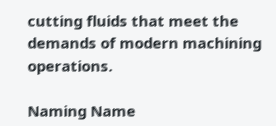cutting fluids that meet the demands of modern machining operations.

Naming Name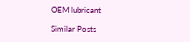OEM lubricant

Similar Posts